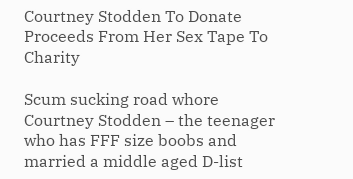Courtney Stodden To Donate Proceeds From Her Sex Tape To Charity

Scum sucking road whore Courtney Stodden – the teenager who has FFF size boobs and married a middle aged D-list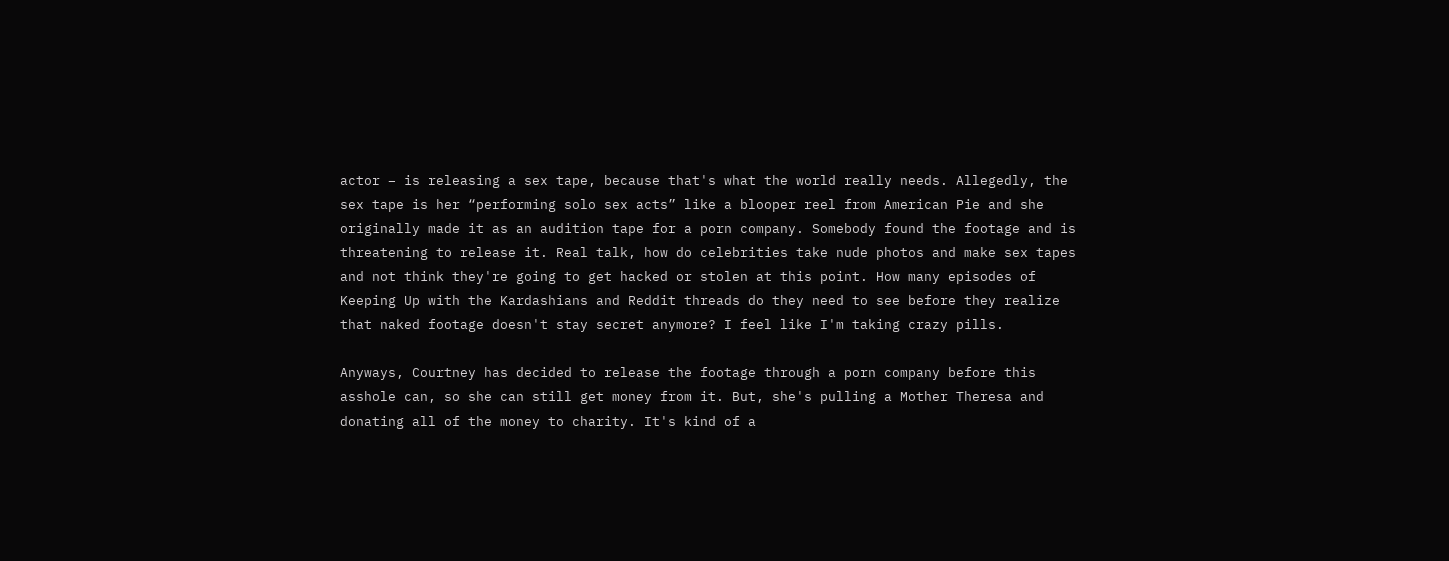actor – is releasing a sex tape, because that's what the world really needs. Allegedly, the sex tape is her “performing solo sex acts” like a blooper reel from American Pie and she originally made it as an audition tape for a porn company. Somebody found the footage and is threatening to release it. Real talk, how do celebrities take nude photos and make sex tapes and not think they're going to get hacked or stolen at this point. How many episodes of Keeping Up with the Kardashians and Reddit threads do they need to see before they realize that naked footage doesn't stay secret anymore? I feel like I'm taking crazy pills.

Anyways, Courtney has decided to release the footage through a porn company before this asshole can, so she can still get money from it. But, she's pulling a Mother Theresa and donating all of the money to charity. It's kind of a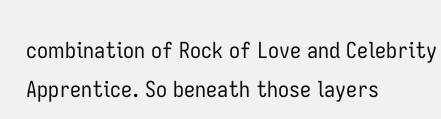combination of Rock of Love and Celebrity Apprentice. So beneath those layers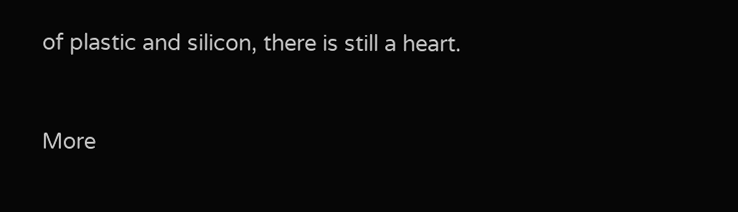of plastic and silicon, there is still a heart.


More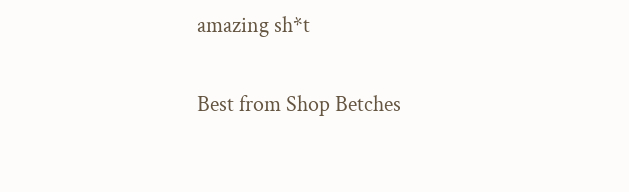amazing sh*t

Best from Shop Betches